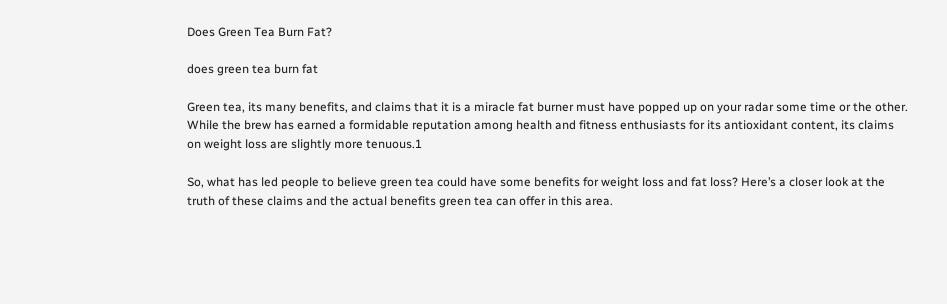Does Green Tea Burn Fat?

does green tea burn fat

Green tea, its many benefits, and claims that it is a miracle fat burner must have popped up on your radar some time or the other. While the brew has earned a formidable reputation among health and fitness enthusiasts for its antioxidant content, its claims on weight loss are slightly more tenuous.1

So, what has led people to believe green tea could have some benefits for weight loss and fat loss? Here’s a closer look at the truth of these claims and the actual benefits green tea can offer in this area.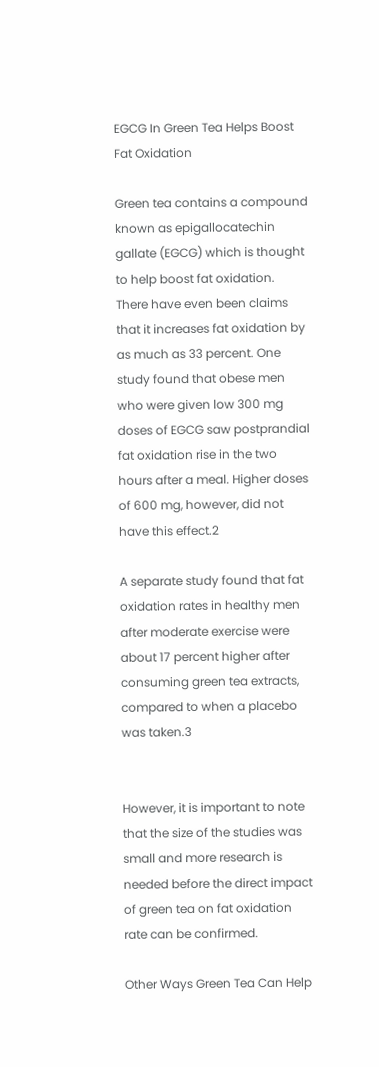EGCG In Green Tea Helps Boost Fat Oxidation

Green tea contains a compound known as epigallocatechin gallate (EGCG) which is thought to help boost fat oxidation. There have even been claims that it increases fat oxidation by as much as 33 percent. One study found that obese men who were given low 300 mg doses of EGCG saw postprandial fat oxidation rise in the two hours after a meal. Higher doses of 600 mg, however, did not have this effect.2

A separate study found that fat oxidation rates in healthy men after moderate exercise were about 17 percent higher after consuming green tea extracts, compared to when a placebo was taken.3


However, it is important to note that the size of the studies was small and more research is needed before the direct impact of green tea on fat oxidation rate can be confirmed.

Other Ways Green Tea Can Help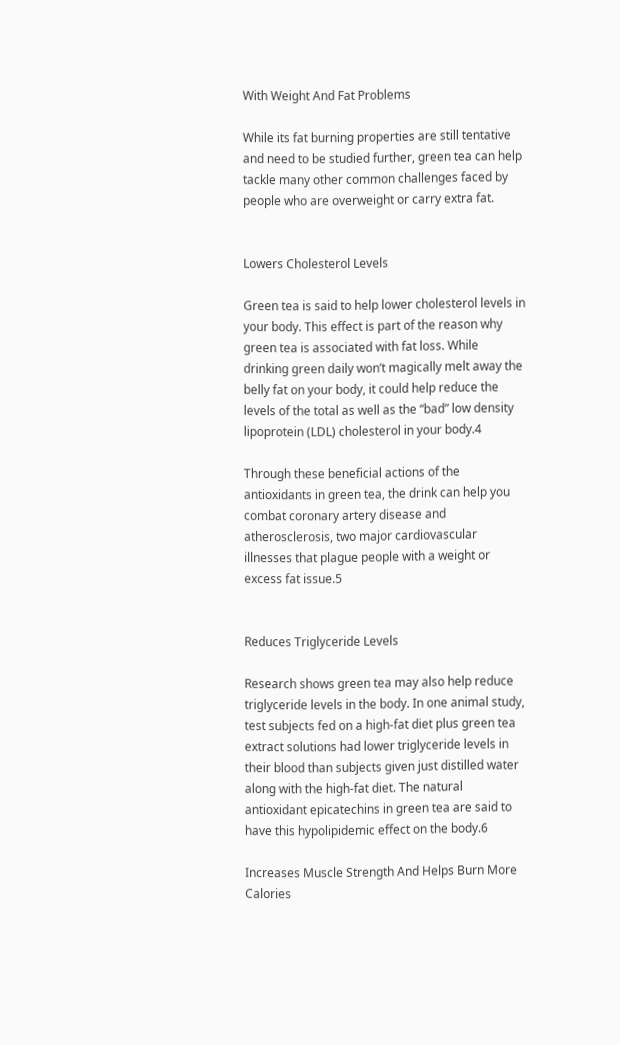With Weight And Fat Problems

While its fat burning properties are still tentative and need to be studied further, green tea can help tackle many other common challenges faced by people who are overweight or carry extra fat.


Lowers Cholesterol Levels

Green tea is said to help lower cholesterol levels in your body. This effect is part of the reason why green tea is associated with fat loss. While drinking green daily won’t magically melt away the belly fat on your body, it could help reduce the levels of the total as well as the “bad” low density lipoprotein (LDL) cholesterol in your body.4

Through these beneficial actions of the antioxidants in green tea, the drink can help you combat coronary artery disease and atherosclerosis, two major cardiovascular illnesses that plague people with a weight or excess fat issue.5


Reduces Triglyceride Levels

Research shows green tea may also help reduce triglyceride levels in the body. In one animal study, test subjects fed on a high-fat diet plus green tea extract solutions had lower triglyceride levels in their blood than subjects given just distilled water along with the high-fat diet. The natural antioxidant epicatechins in green tea are said to have this hypolipidemic effect on the body.6

Increases Muscle Strength And Helps Burn More Calories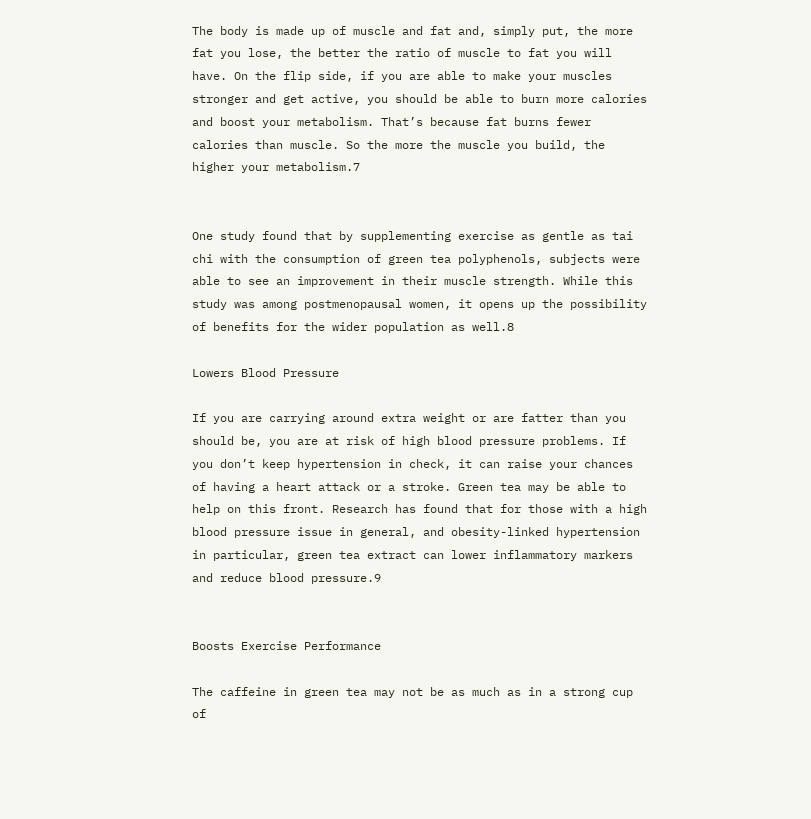The body is made up of muscle and fat and, simply put, the more fat you lose, the better the ratio of muscle to fat you will have. On the flip side, if you are able to make your muscles stronger and get active, you should be able to burn more calories and boost your metabolism. That’s because fat burns fewer calories than muscle. So the more the muscle you build, the higher your metabolism.7


One study found that by supplementing exercise as gentle as tai chi with the consumption of green tea polyphenols, subjects were able to see an improvement in their muscle strength. While this study was among postmenopausal women, it opens up the possibility of benefits for the wider population as well.8

Lowers Blood Pressure

If you are carrying around extra weight or are fatter than you should be, you are at risk of high blood pressure problems. If you don’t keep hypertension in check, it can raise your chances of having a heart attack or a stroke. Green tea may be able to help on this front. Research has found that for those with a high blood pressure issue in general, and obesity-linked hypertension in particular, green tea extract can lower inflammatory markers and reduce blood pressure.9


Boosts Exercise Performance

The caffeine in green tea may not be as much as in a strong cup of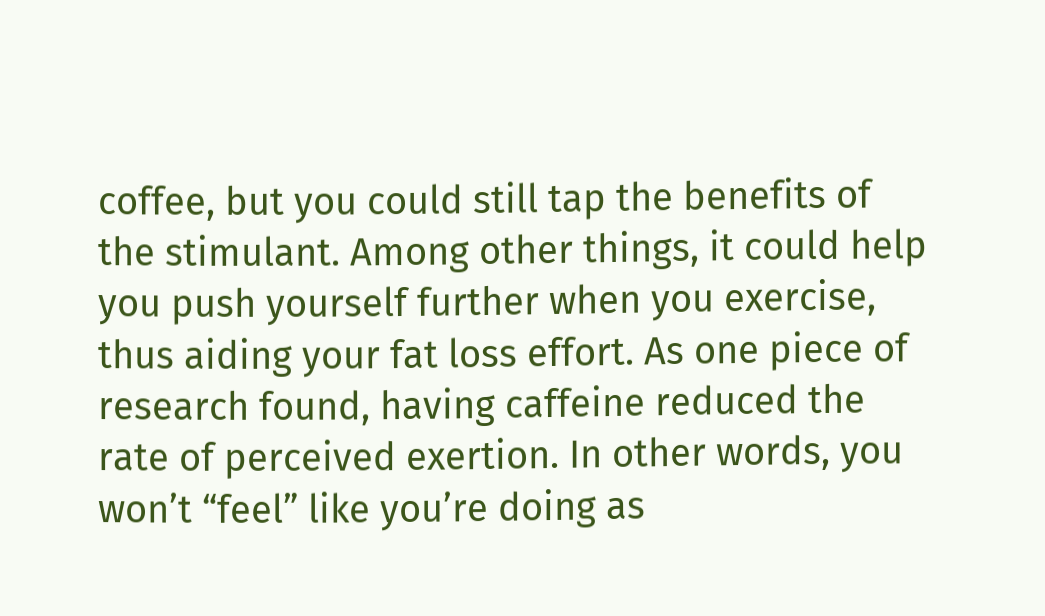coffee, but you could still tap the benefits of the stimulant. Among other things, it could help you push yourself further when you exercise, thus aiding your fat loss effort. As one piece of research found, having caffeine reduced the rate of perceived exertion. In other words, you won’t “feel” like you’re doing as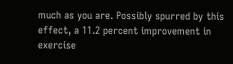much as you are. Possibly spurred by this effect, a 11.2 percent improvement in exercise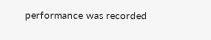performance was recorded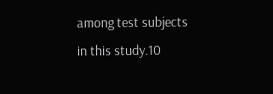among test subjects in this study.10